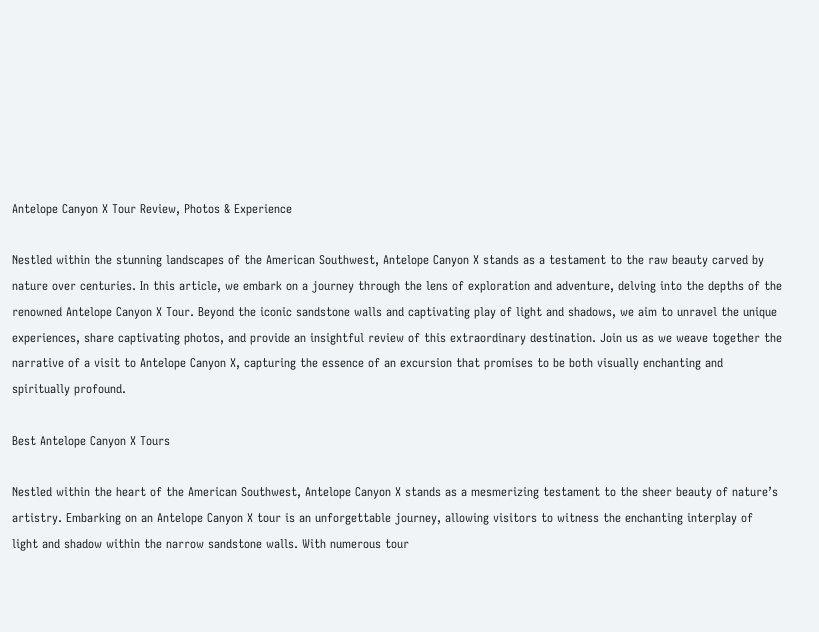Antelope Canyon X Tour Review, Photos & Experience

Nestled within the stunning landscapes of the American Southwest, Antelope Canyon X stands as a testament to the raw beauty carved by nature over centuries. In this article, we embark on a journey through the lens of exploration and adventure, delving into the depths of the renowned Antelope Canyon X Tour. Beyond the iconic sandstone walls and captivating play of light and shadows, we aim to unravel the unique experiences, share captivating photos, and provide an insightful review of this extraordinary destination. Join us as we weave together the narrative of a visit to Antelope Canyon X, capturing the essence of an excursion that promises to be both visually enchanting and spiritually profound.

Best Antelope Canyon X Tours

Nestled within the heart of the American Southwest, Antelope Canyon X stands as a mesmerizing testament to the sheer beauty of nature’s artistry. Embarking on an Antelope Canyon X tour is an unforgettable journey, allowing visitors to witness the enchanting interplay of light and shadow within the narrow sandstone walls. With numerous tour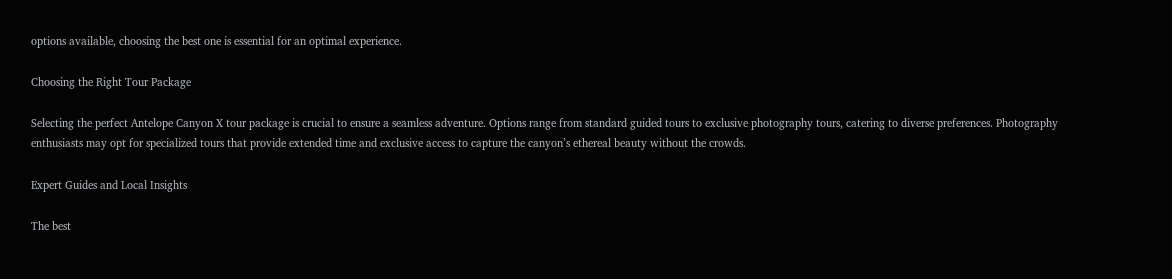options available, choosing the best one is essential for an optimal experience.

Choosing the Right Tour Package

Selecting the perfect Antelope Canyon X tour package is crucial to ensure a seamless adventure. Options range from standard guided tours to exclusive photography tours, catering to diverse preferences. Photography enthusiasts may opt for specialized tours that provide extended time and exclusive access to capture the canyon’s ethereal beauty without the crowds.

Expert Guides and Local Insights

The best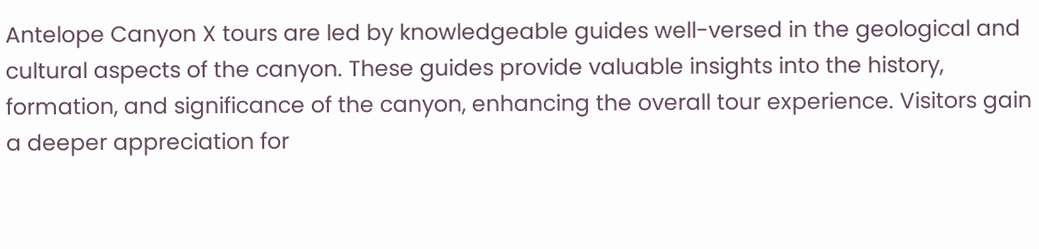Antelope Canyon X tours are led by knowledgeable guides well-versed in the geological and cultural aspects of the canyon. These guides provide valuable insights into the history, formation, and significance of the canyon, enhancing the overall tour experience. Visitors gain a deeper appreciation for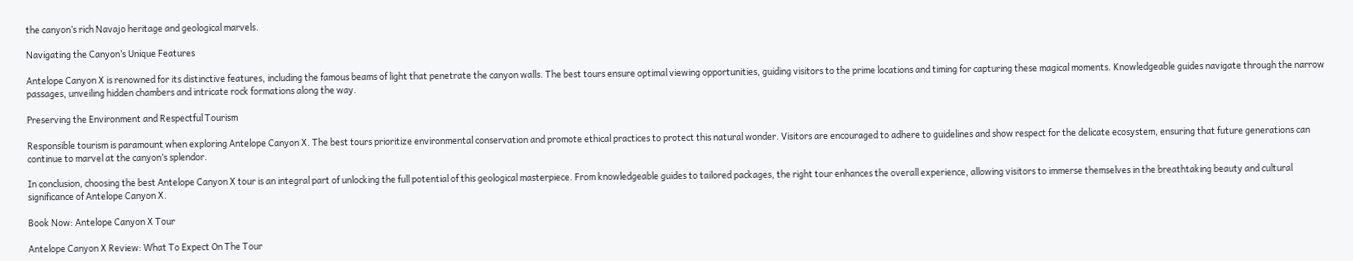the canyon’s rich Navajo heritage and geological marvels.

Navigating the Canyon’s Unique Features

Antelope Canyon X is renowned for its distinctive features, including the famous beams of light that penetrate the canyon walls. The best tours ensure optimal viewing opportunities, guiding visitors to the prime locations and timing for capturing these magical moments. Knowledgeable guides navigate through the narrow passages, unveiling hidden chambers and intricate rock formations along the way.

Preserving the Environment and Respectful Tourism

Responsible tourism is paramount when exploring Antelope Canyon X. The best tours prioritize environmental conservation and promote ethical practices to protect this natural wonder. Visitors are encouraged to adhere to guidelines and show respect for the delicate ecosystem, ensuring that future generations can continue to marvel at the canyon’s splendor.

In conclusion, choosing the best Antelope Canyon X tour is an integral part of unlocking the full potential of this geological masterpiece. From knowledgeable guides to tailored packages, the right tour enhances the overall experience, allowing visitors to immerse themselves in the breathtaking beauty and cultural significance of Antelope Canyon X.

Book Now: Antelope Canyon X Tour

Antelope Canyon X Review: What To Expect On The Tour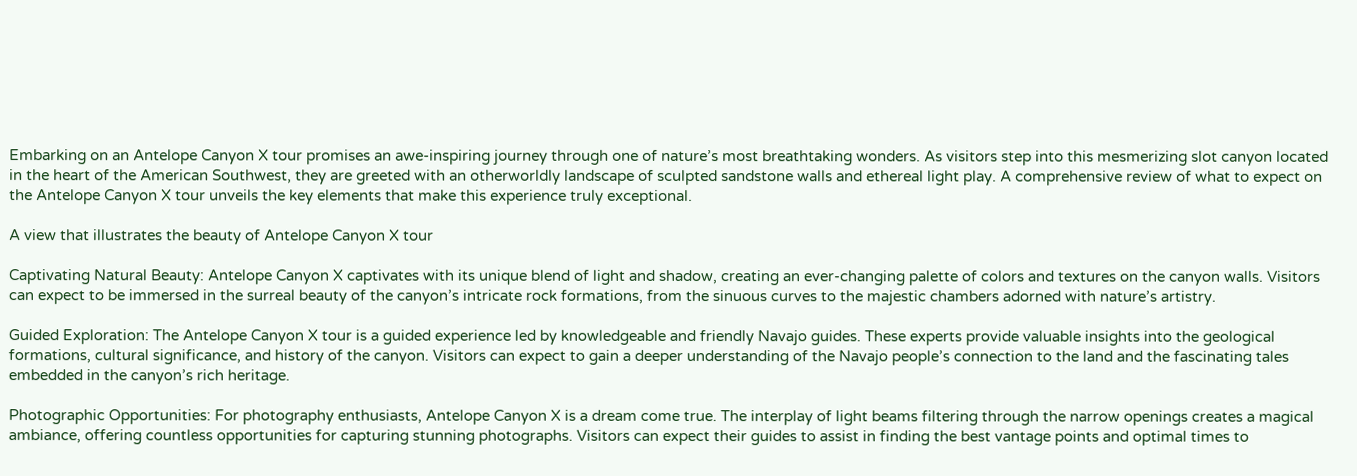Embarking on an Antelope Canyon X tour promises an awe-inspiring journey through one of nature’s most breathtaking wonders. As visitors step into this mesmerizing slot canyon located in the heart of the American Southwest, they are greeted with an otherworldly landscape of sculpted sandstone walls and ethereal light play. A comprehensive review of what to expect on the Antelope Canyon X tour unveils the key elements that make this experience truly exceptional.

A view that illustrates the beauty of Antelope Canyon X tour

Captivating Natural Beauty: Antelope Canyon X captivates with its unique blend of light and shadow, creating an ever-changing palette of colors and textures on the canyon walls. Visitors can expect to be immersed in the surreal beauty of the canyon’s intricate rock formations, from the sinuous curves to the majestic chambers adorned with nature’s artistry.

Guided Exploration: The Antelope Canyon X tour is a guided experience led by knowledgeable and friendly Navajo guides. These experts provide valuable insights into the geological formations, cultural significance, and history of the canyon. Visitors can expect to gain a deeper understanding of the Navajo people’s connection to the land and the fascinating tales embedded in the canyon’s rich heritage.

Photographic Opportunities: For photography enthusiasts, Antelope Canyon X is a dream come true. The interplay of light beams filtering through the narrow openings creates a magical ambiance, offering countless opportunities for capturing stunning photographs. Visitors can expect their guides to assist in finding the best vantage points and optimal times to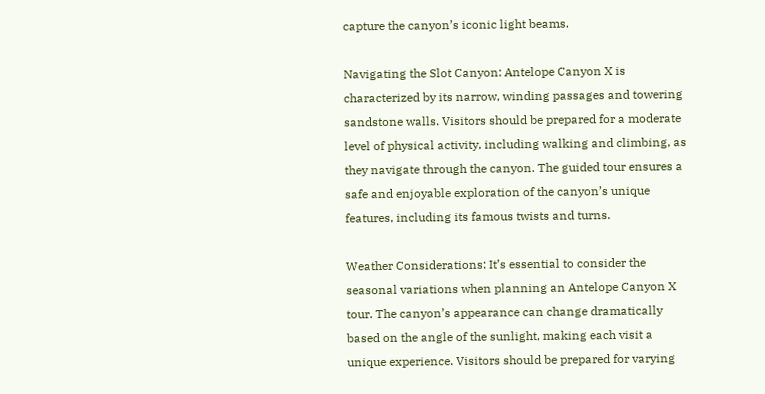capture the canyon’s iconic light beams.

Navigating the Slot Canyon: Antelope Canyon X is characterized by its narrow, winding passages and towering sandstone walls. Visitors should be prepared for a moderate level of physical activity, including walking and climbing, as they navigate through the canyon. The guided tour ensures a safe and enjoyable exploration of the canyon’s unique features, including its famous twists and turns.

Weather Considerations: It’s essential to consider the seasonal variations when planning an Antelope Canyon X tour. The canyon’s appearance can change dramatically based on the angle of the sunlight, making each visit a unique experience. Visitors should be prepared for varying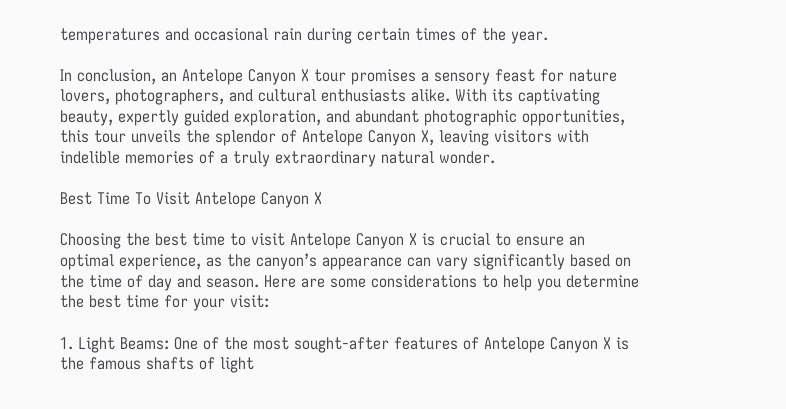temperatures and occasional rain during certain times of the year.

In conclusion, an Antelope Canyon X tour promises a sensory feast for nature lovers, photographers, and cultural enthusiasts alike. With its captivating beauty, expertly guided exploration, and abundant photographic opportunities, this tour unveils the splendor of Antelope Canyon X, leaving visitors with indelible memories of a truly extraordinary natural wonder.

Best Time To Visit Antelope Canyon X

Choosing the best time to visit Antelope Canyon X is crucial to ensure an optimal experience, as the canyon’s appearance can vary significantly based on the time of day and season. Here are some considerations to help you determine the best time for your visit:

1. Light Beams: One of the most sought-after features of Antelope Canyon X is the famous shafts of light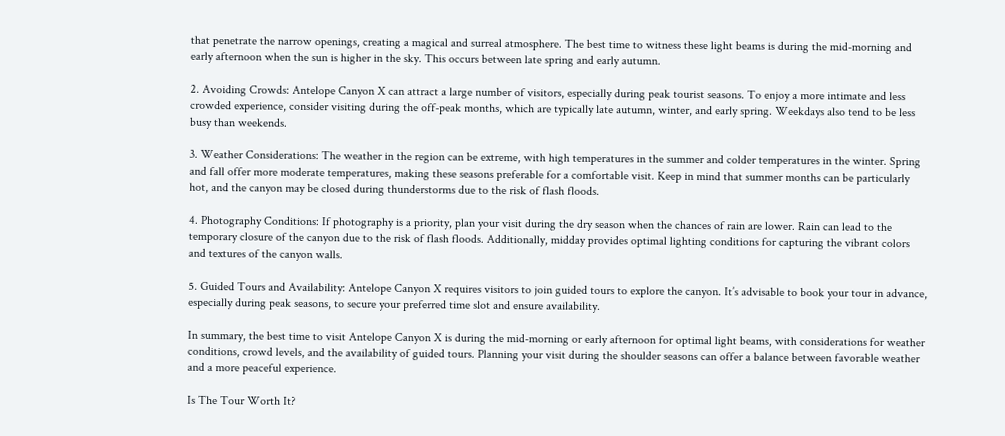that penetrate the narrow openings, creating a magical and surreal atmosphere. The best time to witness these light beams is during the mid-morning and early afternoon when the sun is higher in the sky. This occurs between late spring and early autumn.

2. Avoiding Crowds: Antelope Canyon X can attract a large number of visitors, especially during peak tourist seasons. To enjoy a more intimate and less crowded experience, consider visiting during the off-peak months, which are typically late autumn, winter, and early spring. Weekdays also tend to be less busy than weekends.

3. Weather Considerations: The weather in the region can be extreme, with high temperatures in the summer and colder temperatures in the winter. Spring and fall offer more moderate temperatures, making these seasons preferable for a comfortable visit. Keep in mind that summer months can be particularly hot, and the canyon may be closed during thunderstorms due to the risk of flash floods.

4. Photography Conditions: If photography is a priority, plan your visit during the dry season when the chances of rain are lower. Rain can lead to the temporary closure of the canyon due to the risk of flash floods. Additionally, midday provides optimal lighting conditions for capturing the vibrant colors and textures of the canyon walls.

5. Guided Tours and Availability: Antelope Canyon X requires visitors to join guided tours to explore the canyon. It’s advisable to book your tour in advance, especially during peak seasons, to secure your preferred time slot and ensure availability.

In summary, the best time to visit Antelope Canyon X is during the mid-morning or early afternoon for optimal light beams, with considerations for weather conditions, crowd levels, and the availability of guided tours. Planning your visit during the shoulder seasons can offer a balance between favorable weather and a more peaceful experience.

Is The Tour Worth It?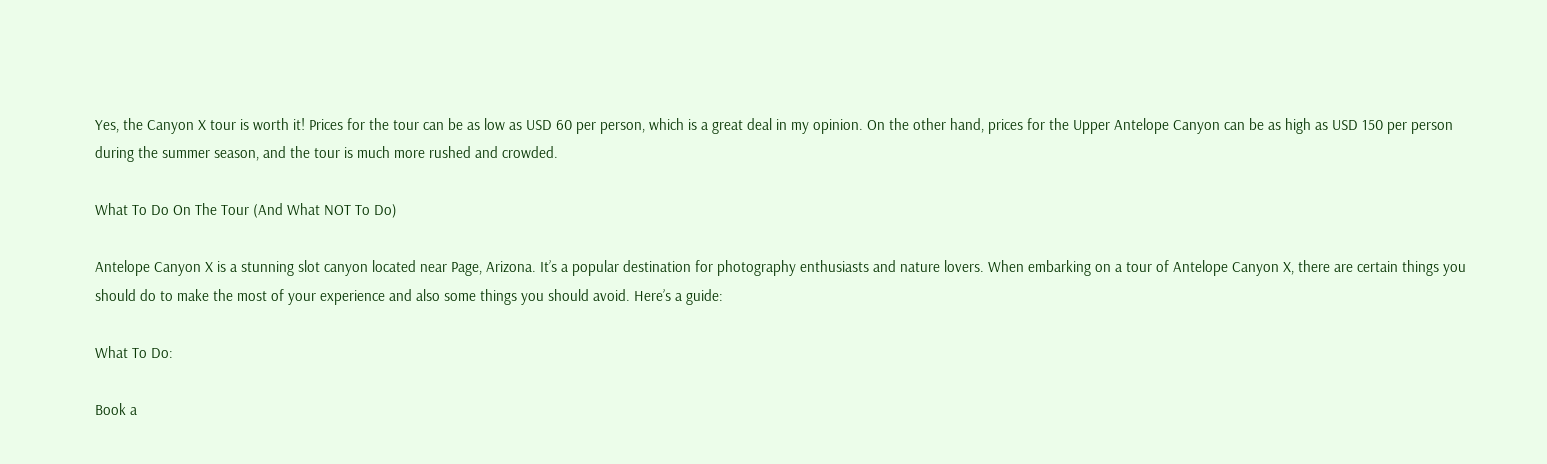Yes, the Canyon X tour is worth it! Prices for the tour can be as low as USD 60 per person, which is a great deal in my opinion. On the other hand, prices for the Upper Antelope Canyon can be as high as USD 150 per person during the summer season, and the tour is much more rushed and crowded.

What To Do On The Tour (And What NOT To Do)

Antelope Canyon X is a stunning slot canyon located near Page, Arizona. It’s a popular destination for photography enthusiasts and nature lovers. When embarking on a tour of Antelope Canyon X, there are certain things you should do to make the most of your experience and also some things you should avoid. Here’s a guide:

What To Do:

Book a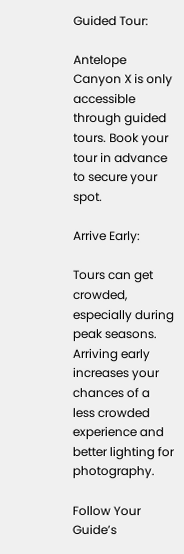Guided Tour:

Antelope Canyon X is only accessible through guided tours. Book your tour in advance to secure your spot.

Arrive Early:

Tours can get crowded, especially during peak seasons. Arriving early increases your chances of a less crowded experience and better lighting for photography.

Follow Your Guide’s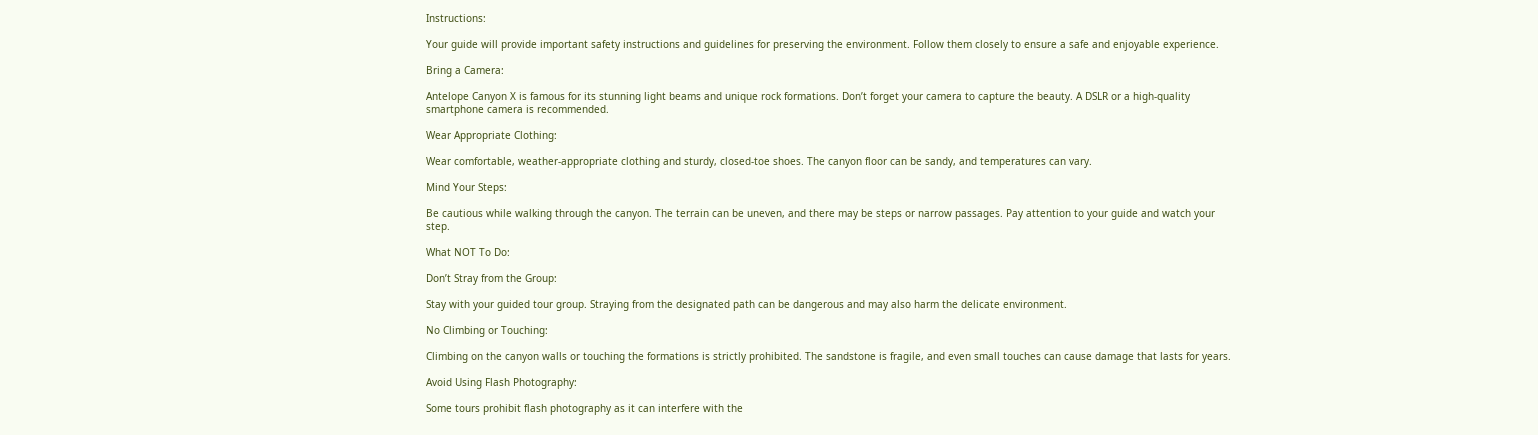Instructions:

Your guide will provide important safety instructions and guidelines for preserving the environment. Follow them closely to ensure a safe and enjoyable experience.

Bring a Camera:

Antelope Canyon X is famous for its stunning light beams and unique rock formations. Don’t forget your camera to capture the beauty. A DSLR or a high-quality smartphone camera is recommended.

Wear Appropriate Clothing:

Wear comfortable, weather-appropriate clothing and sturdy, closed-toe shoes. The canyon floor can be sandy, and temperatures can vary.

Mind Your Steps:

Be cautious while walking through the canyon. The terrain can be uneven, and there may be steps or narrow passages. Pay attention to your guide and watch your step.

What NOT To Do:

Don’t Stray from the Group:

Stay with your guided tour group. Straying from the designated path can be dangerous and may also harm the delicate environment.

No Climbing or Touching:

Climbing on the canyon walls or touching the formations is strictly prohibited. The sandstone is fragile, and even small touches can cause damage that lasts for years.

Avoid Using Flash Photography:

Some tours prohibit flash photography as it can interfere with the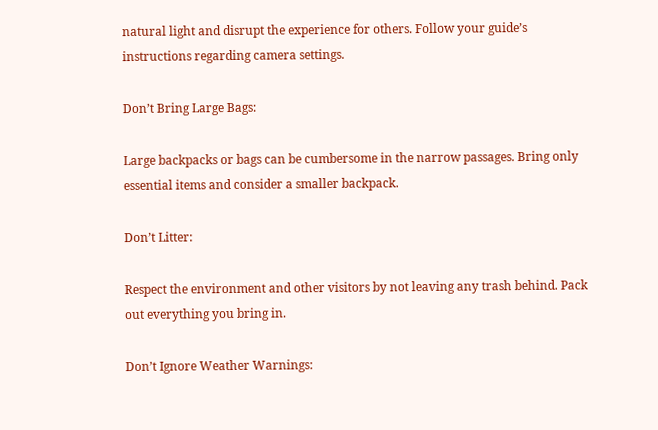natural light and disrupt the experience for others. Follow your guide’s instructions regarding camera settings.

Don’t Bring Large Bags:

Large backpacks or bags can be cumbersome in the narrow passages. Bring only essential items and consider a smaller backpack.

Don’t Litter:

Respect the environment and other visitors by not leaving any trash behind. Pack out everything you bring in.

Don’t Ignore Weather Warnings: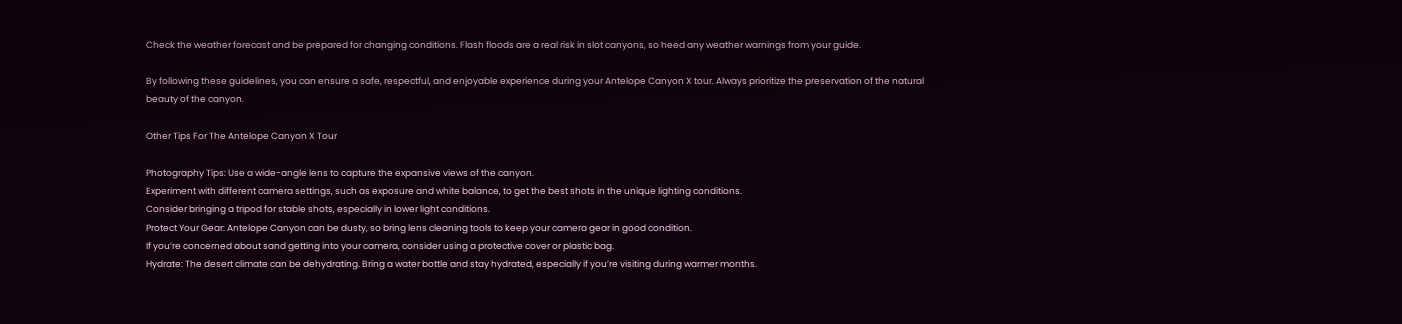Check the weather forecast and be prepared for changing conditions. Flash floods are a real risk in slot canyons, so heed any weather warnings from your guide.

By following these guidelines, you can ensure a safe, respectful, and enjoyable experience during your Antelope Canyon X tour. Always prioritize the preservation of the natural beauty of the canyon.

Other Tips For The Antelope Canyon X Tour

Photography Tips: Use a wide-angle lens to capture the expansive views of the canyon.
Experiment with different camera settings, such as exposure and white balance, to get the best shots in the unique lighting conditions.
Consider bringing a tripod for stable shots, especially in lower light conditions.
Protect Your Gear: Antelope Canyon can be dusty, so bring lens cleaning tools to keep your camera gear in good condition.
If you’re concerned about sand getting into your camera, consider using a protective cover or plastic bag.
Hydrate: The desert climate can be dehydrating. Bring a water bottle and stay hydrated, especially if you’re visiting during warmer months.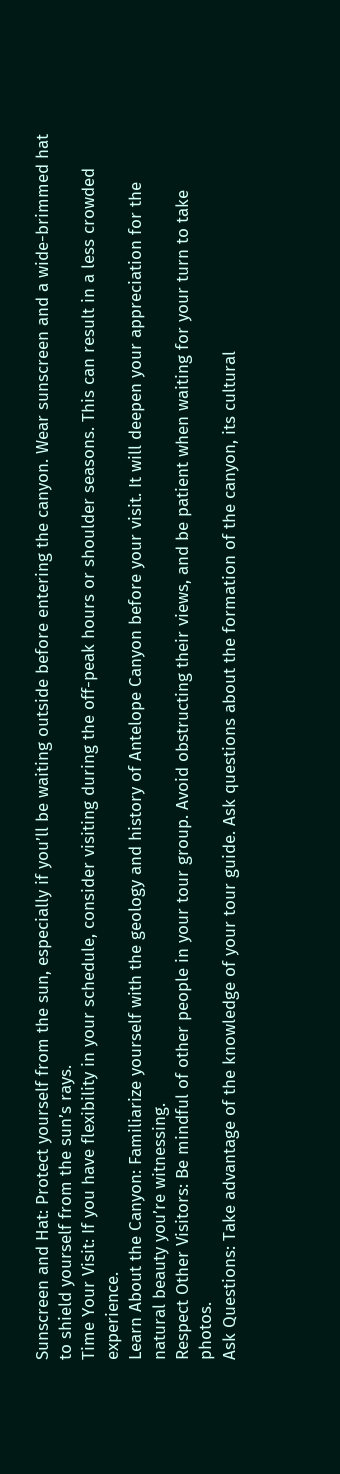Sunscreen and Hat: Protect yourself from the sun, especially if you’ll be waiting outside before entering the canyon. Wear sunscreen and a wide-brimmed hat to shield yourself from the sun’s rays.
Time Your Visit: If you have flexibility in your schedule, consider visiting during the off-peak hours or shoulder seasons. This can result in a less crowded experience.
Learn About the Canyon: Familiarize yourself with the geology and history of Antelope Canyon before your visit. It will deepen your appreciation for the natural beauty you’re witnessing.
Respect Other Visitors: Be mindful of other people in your tour group. Avoid obstructing their views, and be patient when waiting for your turn to take photos.
Ask Questions: Take advantage of the knowledge of your tour guide. Ask questions about the formation of the canyon, its cultural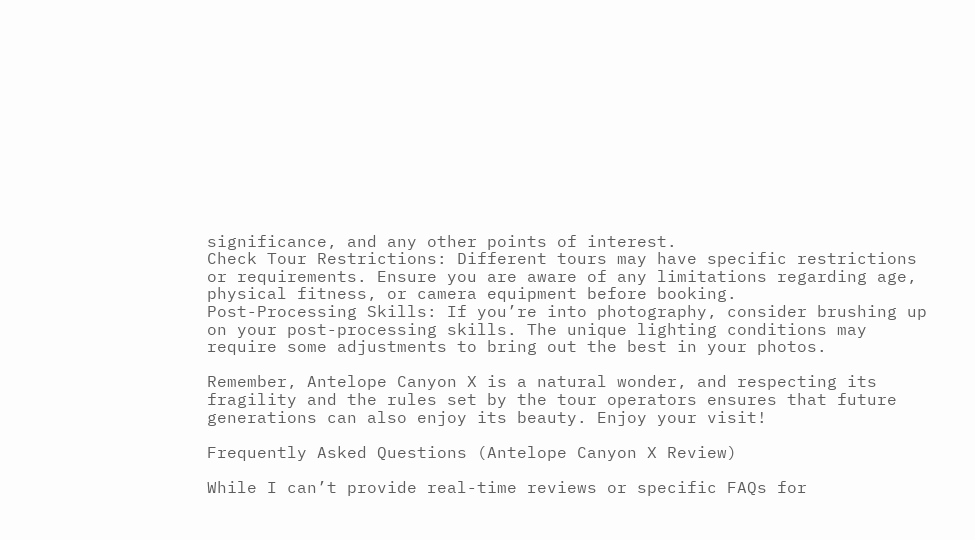significance, and any other points of interest.
Check Tour Restrictions: Different tours may have specific restrictions or requirements. Ensure you are aware of any limitations regarding age, physical fitness, or camera equipment before booking.
Post-Processing Skills: If you’re into photography, consider brushing up on your post-processing skills. The unique lighting conditions may require some adjustments to bring out the best in your photos.

Remember, Antelope Canyon X is a natural wonder, and respecting its fragility and the rules set by the tour operators ensures that future generations can also enjoy its beauty. Enjoy your visit!

Frequently Asked Questions (Antelope Canyon X Review)

While I can’t provide real-time reviews or specific FAQs for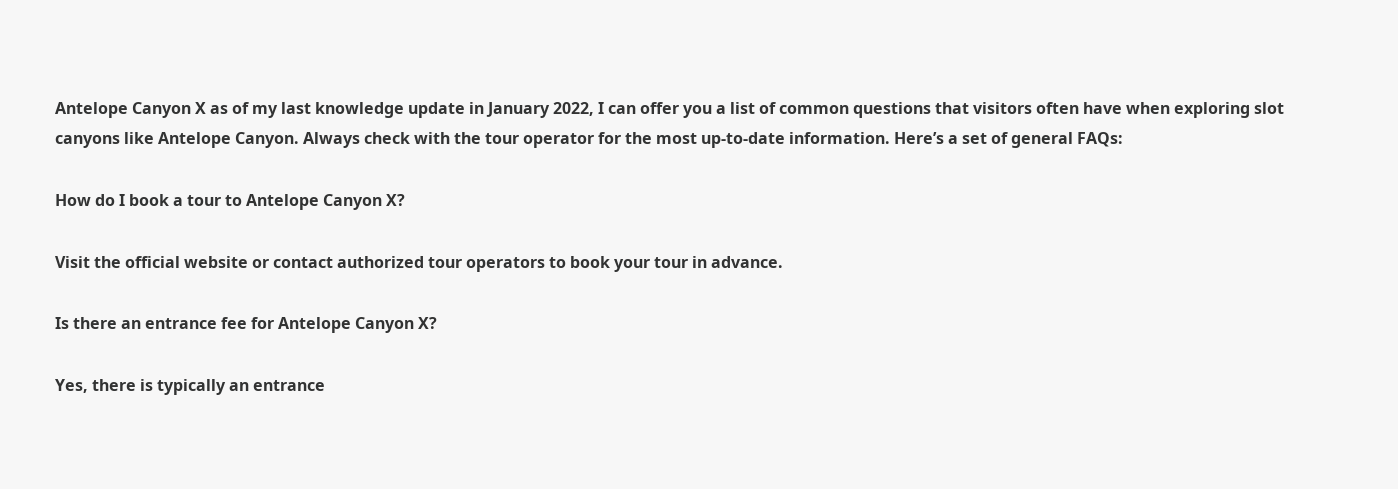Antelope Canyon X as of my last knowledge update in January 2022, I can offer you a list of common questions that visitors often have when exploring slot canyons like Antelope Canyon. Always check with the tour operator for the most up-to-date information. Here’s a set of general FAQs:

How do I book a tour to Antelope Canyon X?

Visit the official website or contact authorized tour operators to book your tour in advance.

Is there an entrance fee for Antelope Canyon X?

Yes, there is typically an entrance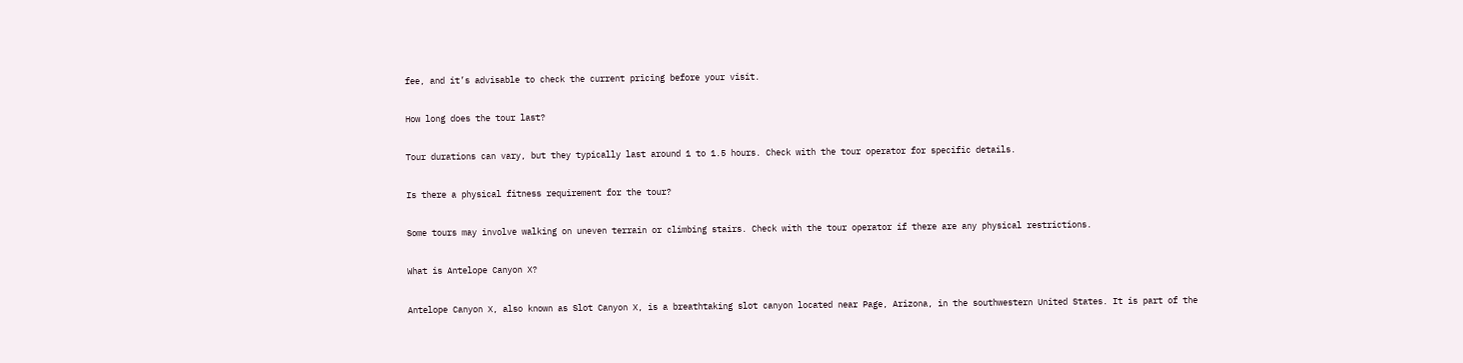fee, and it’s advisable to check the current pricing before your visit.

How long does the tour last?

Tour durations can vary, but they typically last around 1 to 1.5 hours. Check with the tour operator for specific details.

Is there a physical fitness requirement for the tour?

Some tours may involve walking on uneven terrain or climbing stairs. Check with the tour operator if there are any physical restrictions.

What is Antelope Canyon X?

Antelope Canyon X, also known as Slot Canyon X, is a breathtaking slot canyon located near Page, Arizona, in the southwestern United States. It is part of the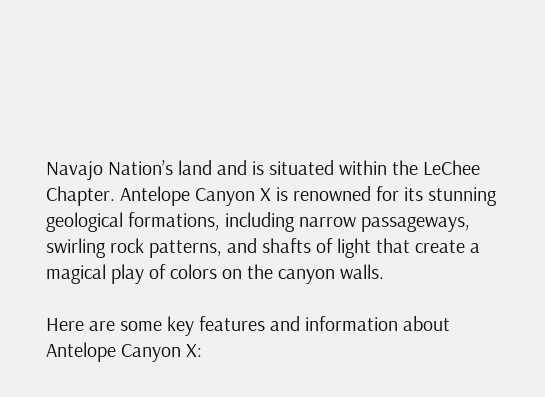Navajo Nation’s land and is situated within the LeChee Chapter. Antelope Canyon X is renowned for its stunning geological formations, including narrow passageways, swirling rock patterns, and shafts of light that create a magical play of colors on the canyon walls.

Here are some key features and information about Antelope Canyon X: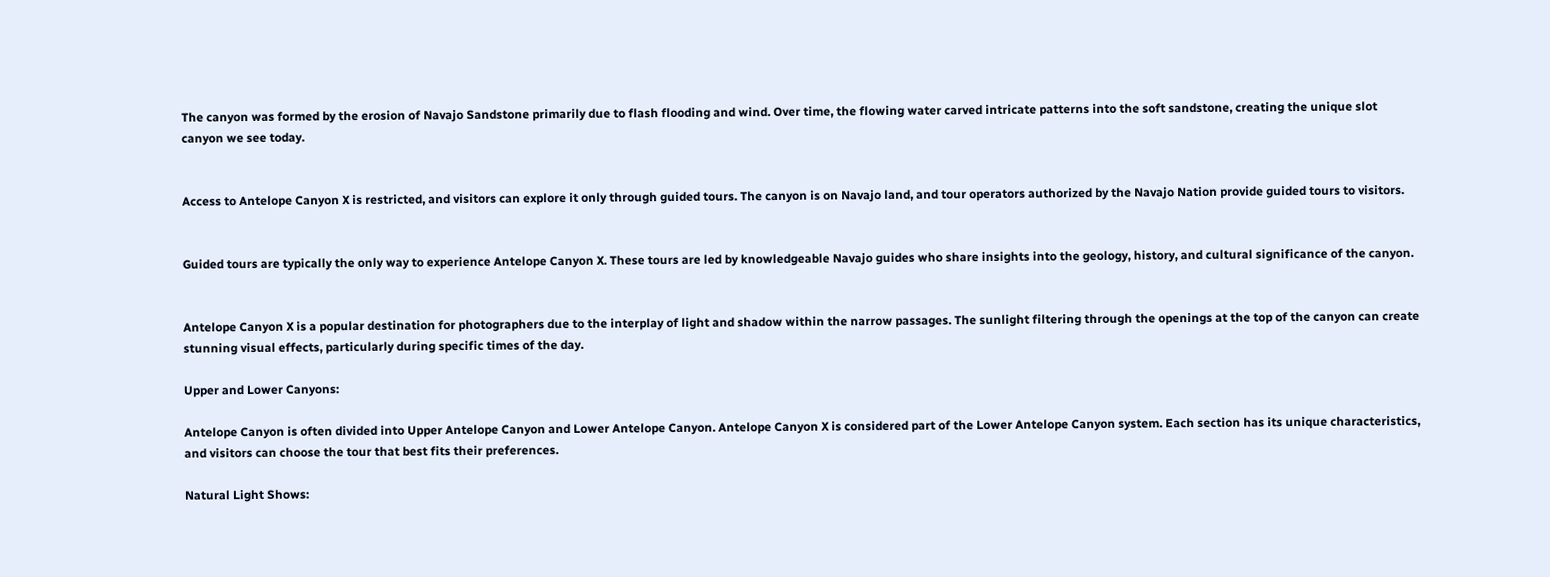The canyon was formed by the erosion of Navajo Sandstone primarily due to flash flooding and wind. Over time, the flowing water carved intricate patterns into the soft sandstone, creating the unique slot canyon we see today.


Access to Antelope Canyon X is restricted, and visitors can explore it only through guided tours. The canyon is on Navajo land, and tour operators authorized by the Navajo Nation provide guided tours to visitors.


Guided tours are typically the only way to experience Antelope Canyon X. These tours are led by knowledgeable Navajo guides who share insights into the geology, history, and cultural significance of the canyon.


Antelope Canyon X is a popular destination for photographers due to the interplay of light and shadow within the narrow passages. The sunlight filtering through the openings at the top of the canyon can create stunning visual effects, particularly during specific times of the day.

Upper and Lower Canyons:

Antelope Canyon is often divided into Upper Antelope Canyon and Lower Antelope Canyon. Antelope Canyon X is considered part of the Lower Antelope Canyon system. Each section has its unique characteristics, and visitors can choose the tour that best fits their preferences.

Natural Light Shows: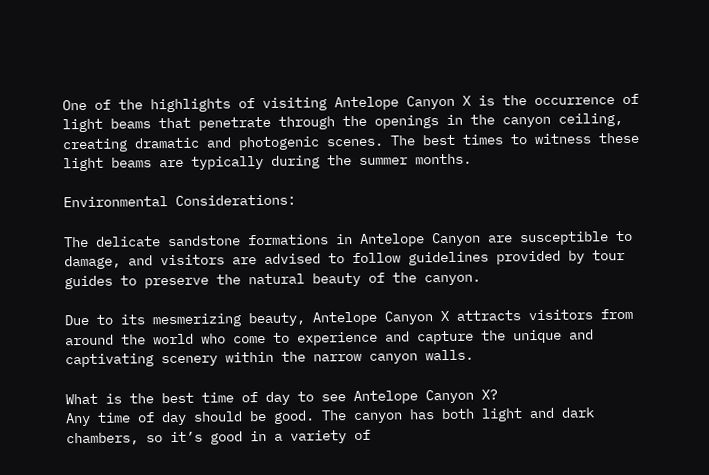One of the highlights of visiting Antelope Canyon X is the occurrence of light beams that penetrate through the openings in the canyon ceiling, creating dramatic and photogenic scenes. The best times to witness these light beams are typically during the summer months.

Environmental Considerations:

The delicate sandstone formations in Antelope Canyon are susceptible to damage, and visitors are advised to follow guidelines provided by tour guides to preserve the natural beauty of the canyon.

Due to its mesmerizing beauty, Antelope Canyon X attracts visitors from around the world who come to experience and capture the unique and captivating scenery within the narrow canyon walls.

What is the best time of day to see Antelope Canyon X?
Any time of day should be good. The canyon has both light and dark chambers, so it’s good in a variety of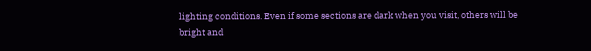lighting conditions. Even if some sections are dark when you visit, others will be bright and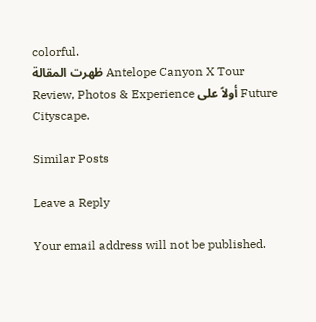colorful.
ظهرت المقالة Antelope Canyon X Tour Review, Photos & Experience أولاً على Future Cityscape.

Similar Posts

Leave a Reply

Your email address will not be published.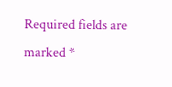Required fields are marked *